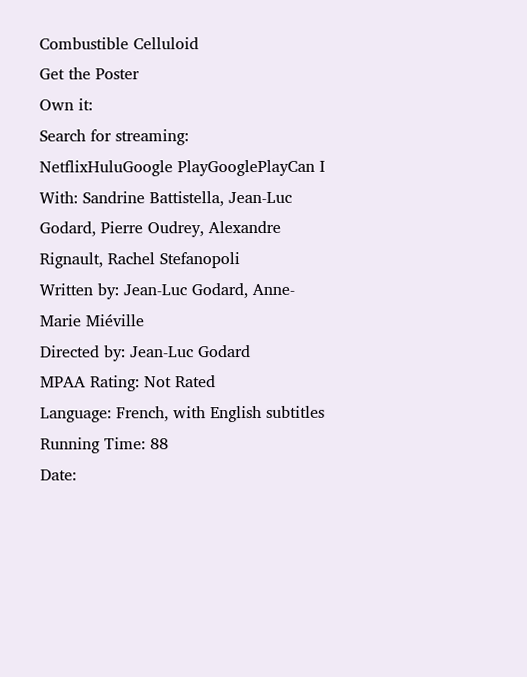Combustible Celluloid
Get the Poster
Own it:
Search for streaming:
NetflixHuluGoogle PlayGooglePlayCan I
With: Sandrine Battistella, Jean-Luc Godard, Pierre Oudrey, Alexandre Rignault, Rachel Stefanopoli
Written by: Jean-Luc Godard, Anne-Marie Miéville
Directed by: Jean-Luc Godard
MPAA Rating: Not Rated
Language: French, with English subtitles
Running Time: 88
Date: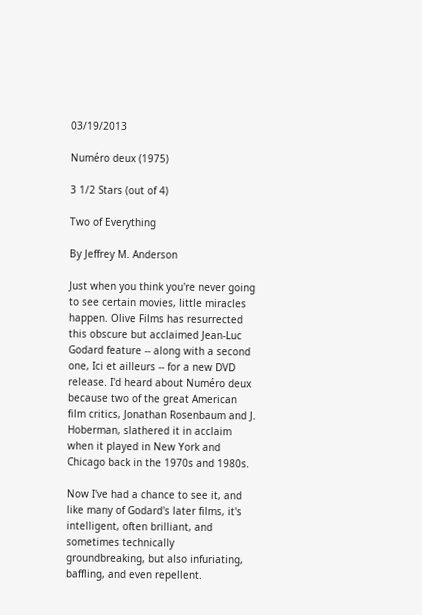03/19/2013

Numéro deux (1975)

3 1/2 Stars (out of 4)

Two of Everything

By Jeffrey M. Anderson

Just when you think you're never going to see certain movies, little miracles happen. Olive Films has resurrected this obscure but acclaimed Jean-Luc Godard feature -- along with a second one, Ici et ailleurs -- for a new DVD release. I'd heard about Numéro deux because two of the great American film critics, Jonathan Rosenbaum and J. Hoberman, slathered it in acclaim when it played in New York and Chicago back in the 1970s and 1980s.

Now I've had a chance to see it, and like many of Godard's later films, it's intelligent, often brilliant, and sometimes technically groundbreaking, but also infuriating, baffling, and even repellent.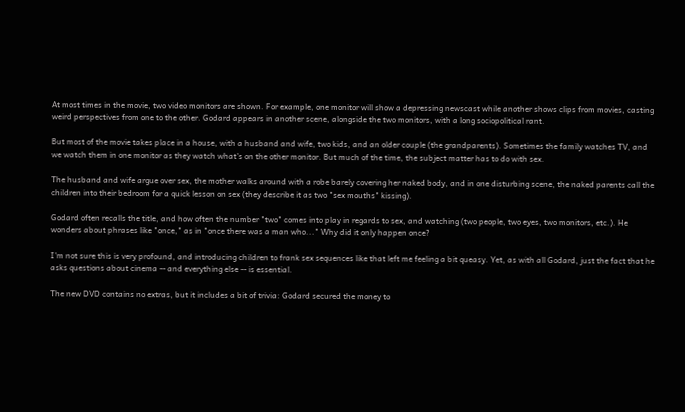At most times in the movie, two video monitors are shown. For example, one monitor will show a depressing newscast while another shows clips from movies, casting weird perspectives from one to the other. Godard appears in another scene, alongside the two monitors, with a long sociopolitical rant.

But most of the movie takes place in a house, with a husband and wife, two kids, and an older couple (the grandparents). Sometimes the family watches TV, and we watch them in one monitor as they watch what's on the other monitor. But much of the time, the subject matter has to do with sex.

The husband and wife argue over sex, the mother walks around with a robe barely covering her naked body, and in one disturbing scene, the naked parents call the children into their bedroom for a quick lesson on sex (they describe it as two "sex mouths" kissing).

Godard often recalls the title, and how often the number "two" comes into play in regards to sex, and watching (two people, two eyes, two monitors, etc.). He wonders about phrases like "once," as in "once there was a man who..." Why did it only happen once?

I'm not sure this is very profound, and introducing children to frank sex sequences like that left me feeling a bit queasy. Yet, as with all Godard, just the fact that he asks questions about cinema -- and everything else -- is essential.

The new DVD contains no extras, but it includes a bit of trivia: Godard secured the money to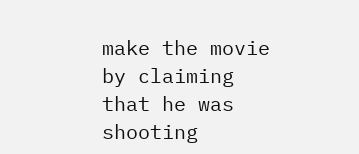make the movie by claiming that he was shooting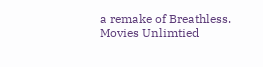a remake of Breathless.
Movies Unlimtied